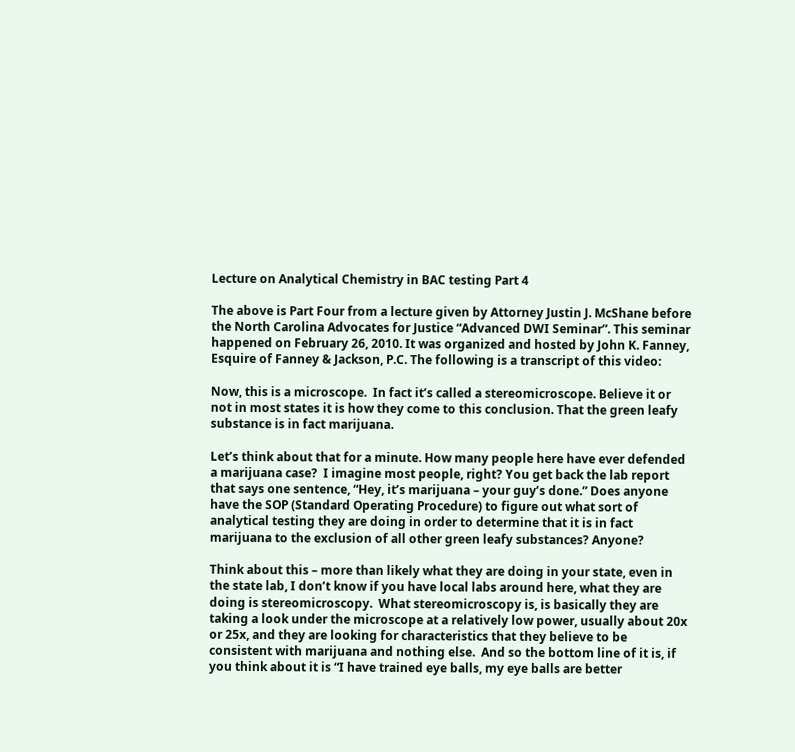Lecture on Analytical Chemistry in BAC testing Part 4

The above is Part Four from a lecture given by Attorney Justin J. McShane before the North Carolina Advocates for Justice “Advanced DWI Seminar”. This seminar happened on February 26, 2010. It was organized and hosted by John K. Fanney, Esquire of Fanney & Jackson, P.C. The following is a transcript of this video:

Now, this is a microscope.  In fact it’s called a stereomicroscope. Believe it or not in most states it is how they come to this conclusion. That the green leafy substance is in fact marijuana.

Let’s think about that for a minute. How many people here have ever defended a marijuana case?  I imagine most people, right? You get back the lab report that says one sentence, “Hey, it’s marijuana – your guy’s done.” Does anyone have the SOP (Standard Operating Procedure) to figure out what sort of analytical testing they are doing in order to determine that it is in fact marijuana to the exclusion of all other green leafy substances? Anyone?

Think about this – more than likely what they are doing in your state, even in the state lab, I don’t know if you have local labs around here, what they are doing is stereomicroscopy.  What stereomicroscopy is, is basically they are taking a look under the microscope at a relatively low power, usually about 20x or 25x, and they are looking for characteristics that they believe to be consistent with marijuana and nothing else.  And so the bottom line of it is, if you think about it is “I have trained eye balls, my eye balls are better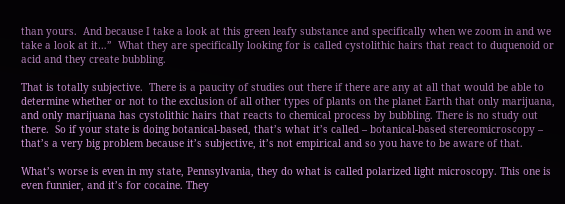than yours.  And because I take a look at this green leafy substance and specifically when we zoom in and we take a look at it…”  What they are specifically looking for is called cystolithic hairs that react to duquenoid or acid and they create bubbling.

That is totally subjective.  There is a paucity of studies out there if there are any at all that would be able to determine whether or not to the exclusion of all other types of plants on the planet Earth that only marijuana, and only marijuana has cystolithic hairs that reacts to chemical process by bubbling. There is no study out there.  So if your state is doing botanical-based, that’s what it’s called – botanical-based stereomicroscopy – that’s a very big problem because it’s subjective, it’s not empirical and so you have to be aware of that.

What’s worse is even in my state, Pennsylvania, they do what is called polarized light microscopy. This one is even funnier, and it’s for cocaine. They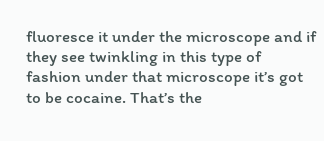fluoresce it under the microscope and if they see twinkling in this type of fashion under that microscope it’s got to be cocaine. That’s the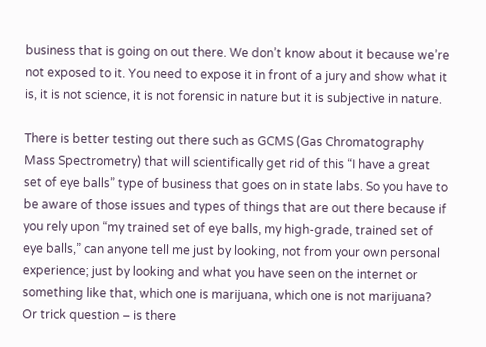business that is going on out there. We don’t know about it because we’re not exposed to it. You need to expose it in front of a jury and show what it is, it is not science, it is not forensic in nature but it is subjective in nature.

There is better testing out there such as GCMS (Gas Chromatography Mass Spectrometry) that will scientifically get rid of this “I have a great set of eye balls” type of business that goes on in state labs. So you have to be aware of those issues and types of things that are out there because if you rely upon “my trained set of eye balls, my high-grade, trained set of eye balls,” can anyone tell me just by looking, not from your own personal experience; just by looking and what you have seen on the internet or something like that, which one is marijuana, which one is not marijuana?  Or trick question – is there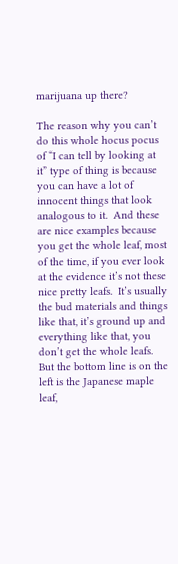marijuana up there?

The reason why you can’t do this whole hocus pocus of “I can tell by looking at it” type of thing is because you can have a lot of innocent things that look analogous to it.  And these are nice examples because you get the whole leaf, most of the time, if you ever look at the evidence it’s not these nice pretty leafs.  It’s usually the bud materials and things like that, it’s ground up and everything like that, you don’t get the whole leafs.  But the bottom line is on the left is the Japanese maple leaf,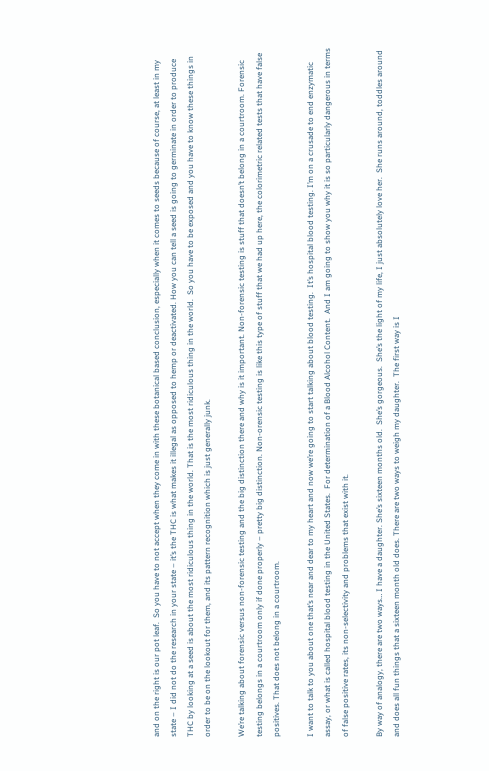and on the right is our pot leaf.  So you have to not accept when they come in with these botanical based conclusion, especially when it comes to seeds because of course, at least in my state – I did not do the research in your state – it’s the THC is what makes it illegal as opposed to hemp or deactivated. How you can tell a seed is going to germinate in order to produce THC by looking at a seed is about the most ridiculous thing in the world. That is the most ridiculous thing in the world.  So you have to be exposed and you have to know these things in order to be on the lookout for them, and its pattern recognition which is just generally junk.

We’re talking about forensic versus non-forensic testing and the big distinction there and why is it important. Non-forensic testing is stuff that doesn’t belong in a courtroom. Forensic testing belongs in a courtroom only if done properly – pretty big distinction. Non-orensic testing is like this type of stuff that we had up here, the colorimetric related tests that have false positives. That does not belong in a courtroom.

I want to talk to you about one that’s near and dear to my heart and now we’re going to start talking about blood testing.  It’s hospital blood testing. I’m on a crusade to end enzymatic assay, or what is called hospital blood testing in the United States.  For determination of a Blood Alcohol Content.  And I am going to show you why it is so particularly dangerous in terms of false positive rates, its non-selectivity and problems that exist with it.

By way of analogy, there are two ways… I have a daughter. She’s sixteen months old.  She’s gorgeous.  She’s the light of my life, I just absolutely love her.  She runs around, toddles around and does all fun things that a sixteen month old does. There are two ways to weigh my daughter.  The first way is I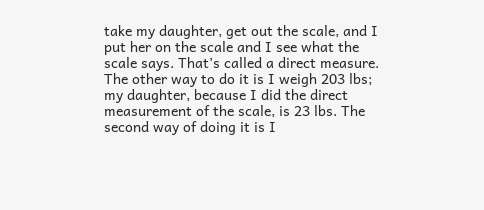take my daughter, get out the scale, and I put her on the scale and I see what the scale says. That’s called a direct measure. The other way to do it is I weigh 203 lbs; my daughter, because I did the direct measurement of the scale, is 23 lbs. The second way of doing it is I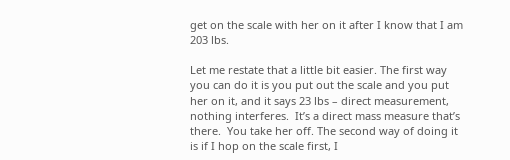get on the scale with her on it after I know that I am 203 lbs.

Let me restate that a little bit easier. The first way you can do it is you put out the scale and you put her on it, and it says 23 lbs – direct measurement, nothing interferes.  It’s a direct mass measure that’s there.  You take her off. The second way of doing it is if I hop on the scale first, I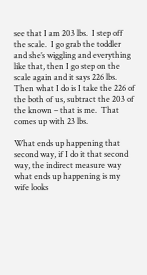see that I am 203 lbs.  I step off the scale.  I go grab the toddler and she’s wiggling and everything like that, then I go step on the scale again and it says 226 lbs. Then what I do is I take the 226 of the both of us, subtract the 203 of the known – that is me.  That comes up with 23 lbs.

What ends up happening that second way, if I do it that second way, the indirect measure way what ends up happening is my wife looks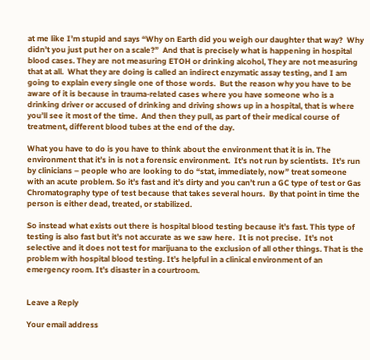at me like I’m stupid and says “Why on Earth did you weigh our daughter that way?  Why didn’t you just put her on a scale?”  And that is precisely what is happening in hospital blood cases. They are not measuring ETOH or drinking alcohol, They are not measuring that at all.  What they are doing is called an indirect enzymatic assay testing, and I am going to explain every single one of those words.  But the reason why you have to be aware of it is because in trauma-related cases where you have someone who is a drinking driver or accused of drinking and driving shows up in a hospital, that is where you’ll see it most of the time.  And then they pull, as part of their medical course of treatment, different blood tubes at the end of the day.

What you have to do is you have to think about the environment that it is in. The environment that it’s in is not a forensic environment.  It’s not run by scientists.  It’s run by clinicians – people who are looking to do “stat, immediately, now” treat someone with an acute problem. So it’s fast and it’s dirty and you can’t run a GC type of test or Gas Chromatography type of test because that takes several hours.  By that point in time the person is either dead, treated, or stabilized.

So instead what exists out there is hospital blood testing because it’s fast. This type of testing is also fast but it’s not accurate as we saw here.  It is not precise.  It’s not selective and it does not test for marijuana to the exclusion of all other things. That is the problem with hospital blood testing. It’s helpful in a clinical environment of an emergency room. It’s disaster in a courtroom.


Leave a Reply

Your email address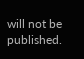will not be published.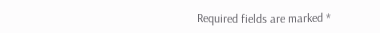Required fields are marked *